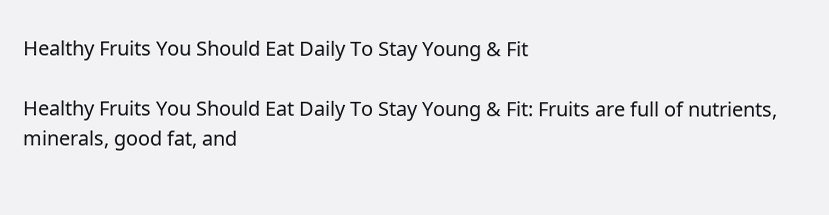Healthy Fruits You Should Eat Daily To Stay Young & Fit

Healthy Fruits You Should Eat Daily To Stay Young & Fit: Fruits are full of nutrients, minerals, good fat, and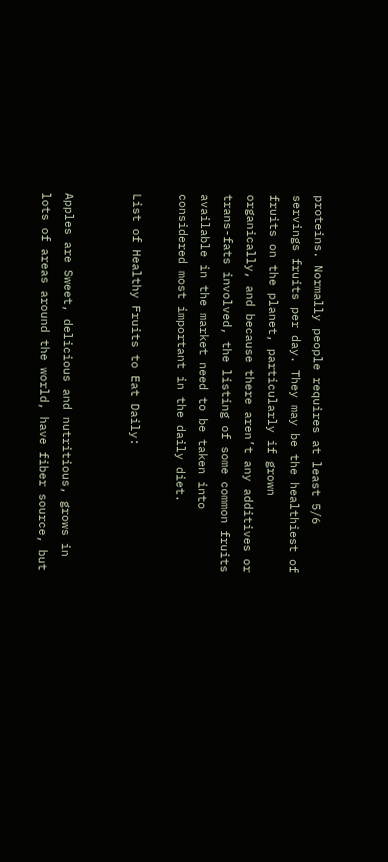proteins. Normally people requires at least 5/6 servings fruits per day. They may be the healthiest of fruits on the planet, particularly if grown organically, and because there aren’t any additives or trans-fats involved, the listing of some common fruits available in the market need to be taken into considered most important in the daily diet.

List of Healthy Fruits to Eat Daily:


Apples are Sweet, delicious and nutritious, grows in lots of areas around the world, have fiber source, but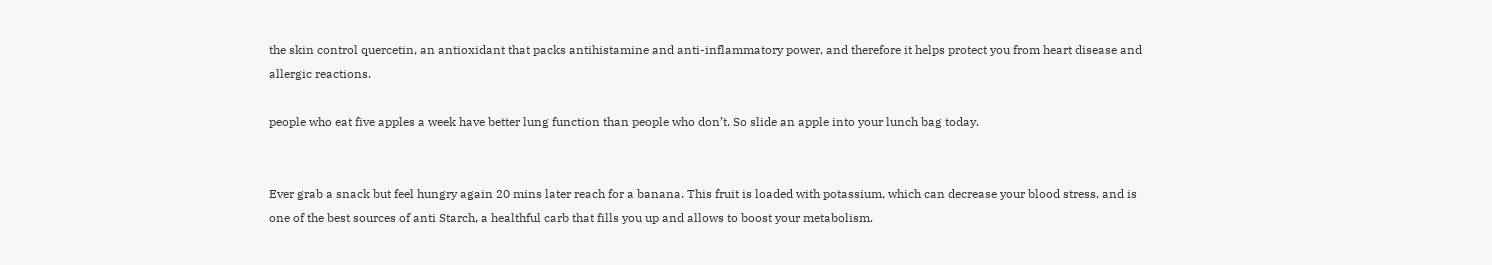the skin control quercetin, an antioxidant that packs antihistamine and anti-inflammatory power, and therefore it helps protect you from heart disease and allergic reactions.

people who eat five apples a week have better lung function than people who don’t. So slide an apple into your lunch bag today.


Ever grab a snack but feel hungry again 20 mins later reach for a banana. This fruit is loaded with potassium, which can decrease your blood stress, and is one of the best sources of anti Starch, a healthful carb that fills you up and allows to boost your metabolism.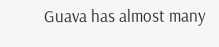Guava has almost many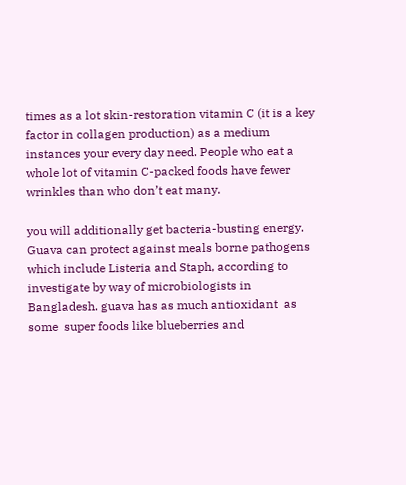times as a lot skin-restoration vitamin C (it is a key factor in collagen production) as a medium instances your every day need. People who eat a whole lot of vitamin C-packed foods have fewer wrinkles than who don’t eat many.

you will additionally get bacteria-busting energy. Guava can protect against meals borne pathogens which include Listeria and Staph, according to investigate by way of microbiologists in Bangladesh. guava has as much antioxidant  as some  super foods like blueberries and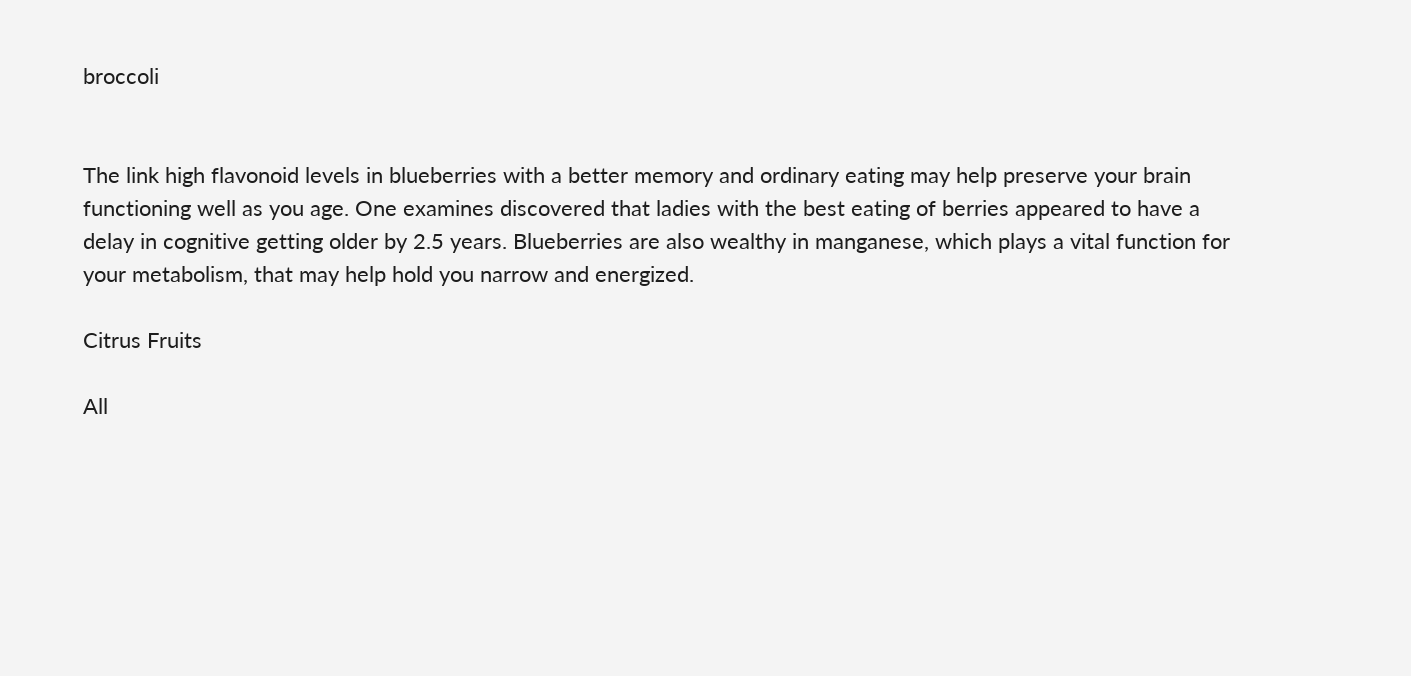broccoli


The link high flavonoid levels in blueberries with a better memory and ordinary eating may help preserve your brain functioning well as you age. One examines discovered that ladies with the best eating of berries appeared to have a delay in cognitive getting older by 2.5 years. Blueberries are also wealthy in manganese, which plays a vital function for your metabolism, that may help hold you narrow and energized.

Citrus Fruits

All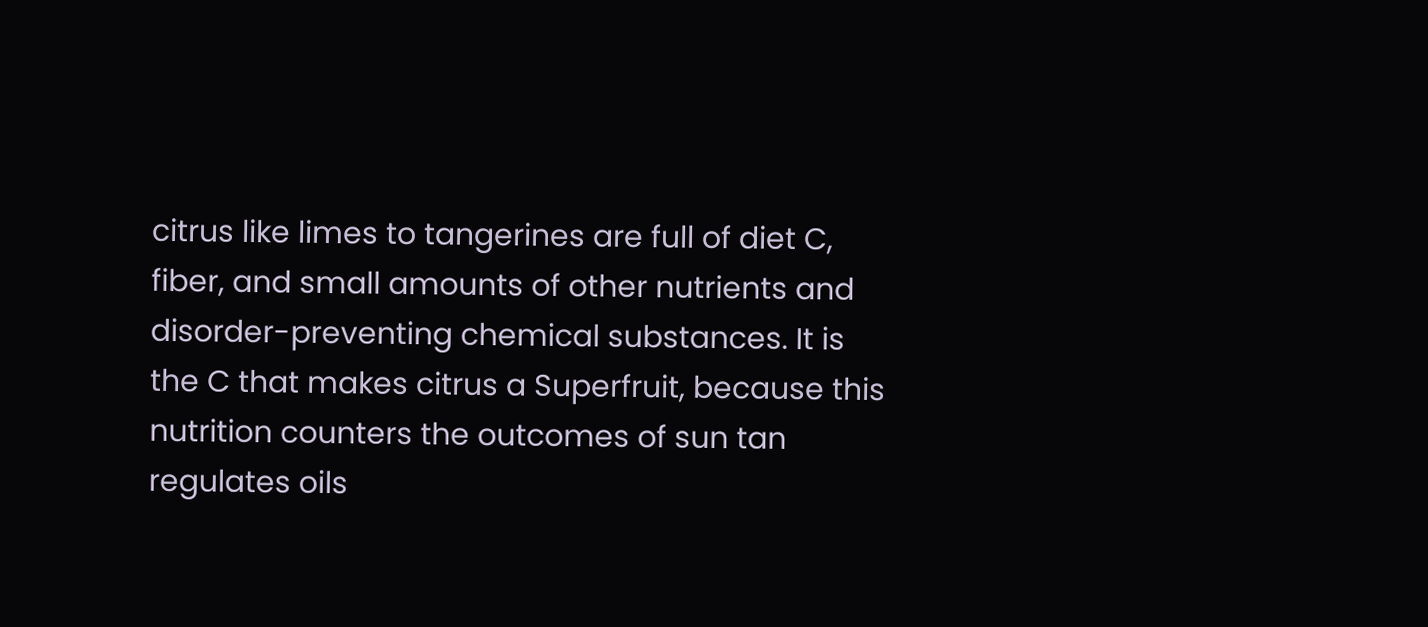citrus like limes to tangerines are full of diet C, fiber, and small amounts of other nutrients and disorder-preventing chemical substances. It is the C that makes citrus a Superfruit, because this nutrition counters the outcomes of sun tan regulates oils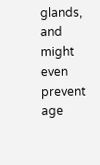glands, and might even prevent age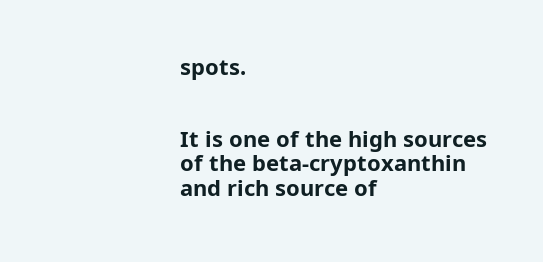spots.


It is one of the high sources of the beta-cryptoxanthin and rich source of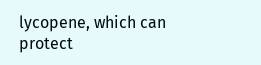lycopene, which can protect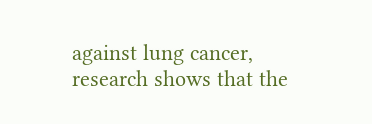against lung cancer,  research shows that the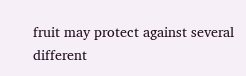fruit may protect against several different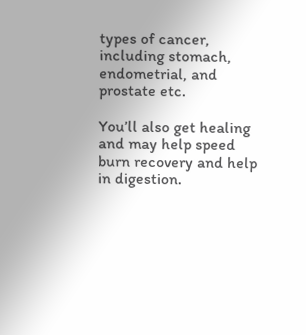types of cancer, including stomach, endometrial, and prostate etc.

You’ll also get healing and may help speed burn recovery and help in digestion.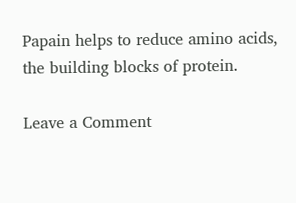Papain helps to reduce amino acids, the building blocks of protein.

Leave a Comment